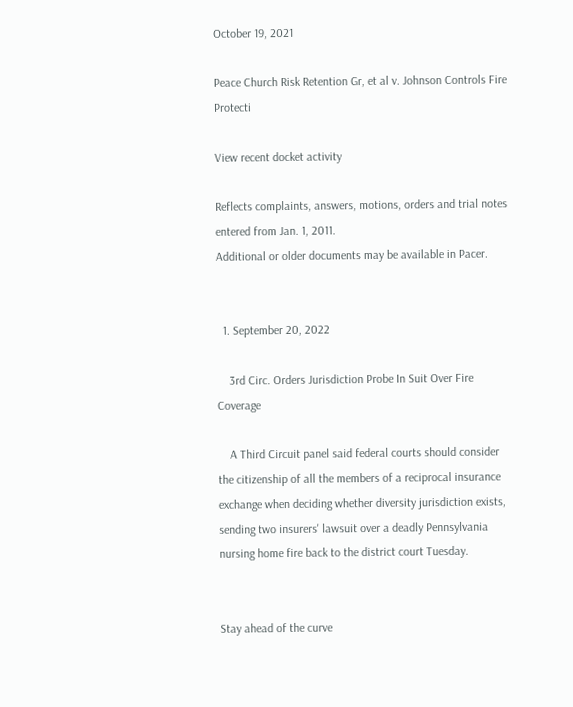October 19, 2021

Peace Church Risk Retention Gr, et al v. Johnson Controls Fire Protecti

View recent docket activity

Reflects complaints, answers, motions, orders and trial notes entered from Jan. 1, 2011.
Additional or older documents may be available in Pacer.


  1. September 20, 2022

    3rd Circ. Orders Jurisdiction Probe In Suit Over Fire Coverage

    A Third Circuit panel said federal courts should consider the citizenship of all the members of a reciprocal insurance exchange when deciding whether diversity jurisdiction exists, sending two insurers' lawsuit over a deadly Pennsylvania nursing home fire back to the district court Tuesday.


Stay ahead of the curve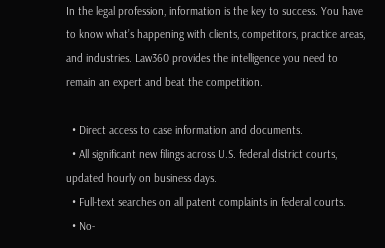In the legal profession, information is the key to success. You have to know what’s happening with clients, competitors, practice areas, and industries. Law360 provides the intelligence you need to remain an expert and beat the competition.

  • Direct access to case information and documents.
  • All significant new filings across U.S. federal district courts, updated hourly on business days.
  • Full-text searches on all patent complaints in federal courts.
  • No-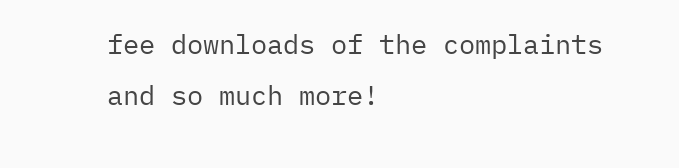fee downloads of the complaints and so much more!